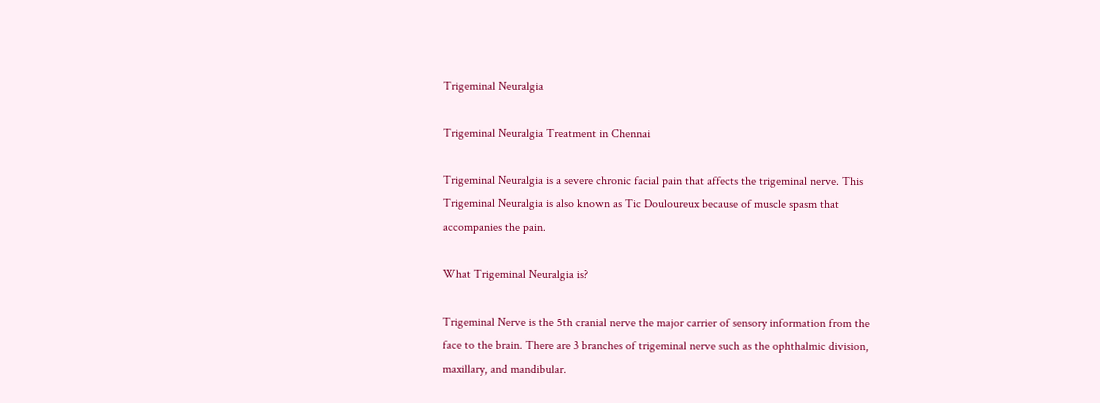Trigeminal Neuralgia

Trigeminal Neuralgia Treatment in Chennai

Trigeminal Neuralgia is a severe chronic facial pain that affects the trigeminal nerve. This Trigeminal Neuralgia is also known as Tic Douloureux because of muscle spasm that accompanies the pain.

What Trigeminal Neuralgia is?

Trigeminal Nerve is the 5th cranial nerve the major carrier of sensory information from the face to the brain. There are 3 branches of trigeminal nerve such as the ophthalmic division, maxillary, and mandibular.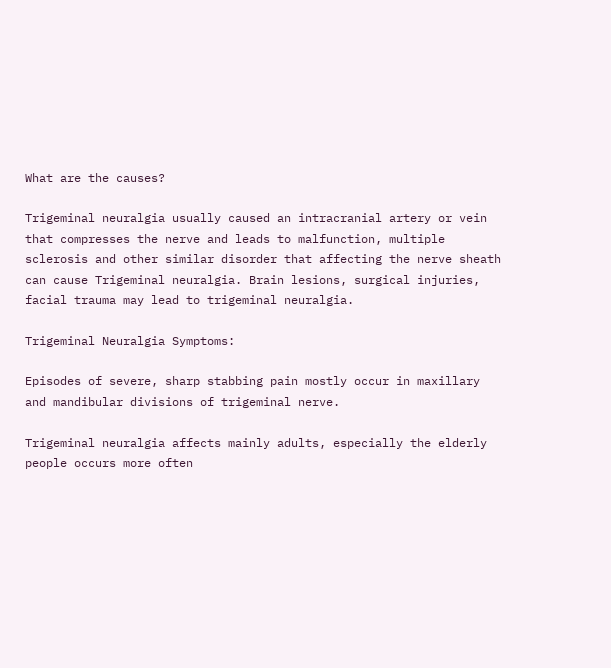What are the causes?

Trigeminal neuralgia usually caused an intracranial artery or vein that compresses the nerve and leads to malfunction, multiple sclerosis and other similar disorder that affecting the nerve sheath can cause Trigeminal neuralgia. Brain lesions, surgical injuries, facial trauma may lead to trigeminal neuralgia.

Trigeminal Neuralgia Symptoms:

Episodes of severe, sharp stabbing pain mostly occur in maxillary and mandibular divisions of trigeminal nerve.

Trigeminal neuralgia affects mainly adults, especially the elderly people occurs more often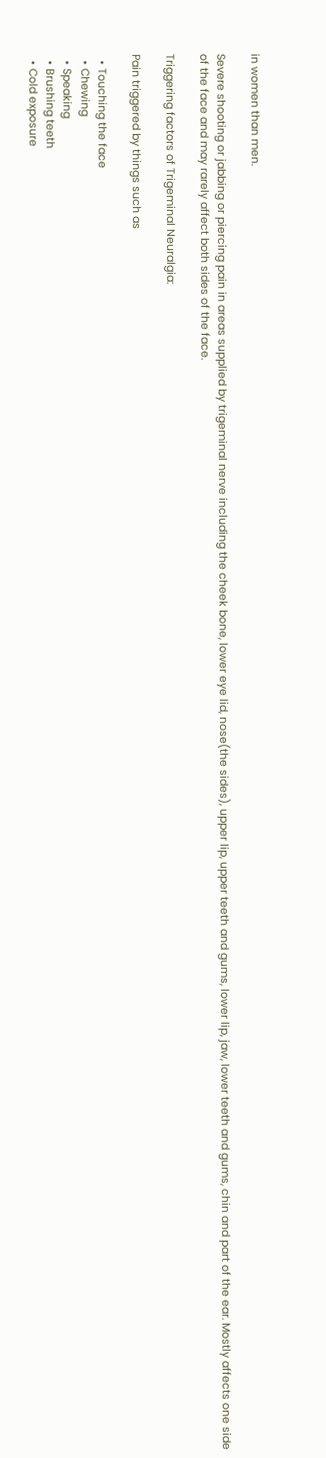in women than men.

Severe shooting or jabbing or piercing pain in areas supplied by trigeminal nerve including the cheek bone, lower eye lid, nose(the sides), upper lip, upper teeth and gums, lower lip, jaw, lower teeth and gums, chin and part of the ear. Mostly affects one side of the face and may rarely affect both sides of the face.

Triggering factors of Trigeminal Neuralgia:

Pain triggered by things such as

  • Touching the face
  • Chewing
  • Speaking
  • Brushing teeth
  • Cold exposure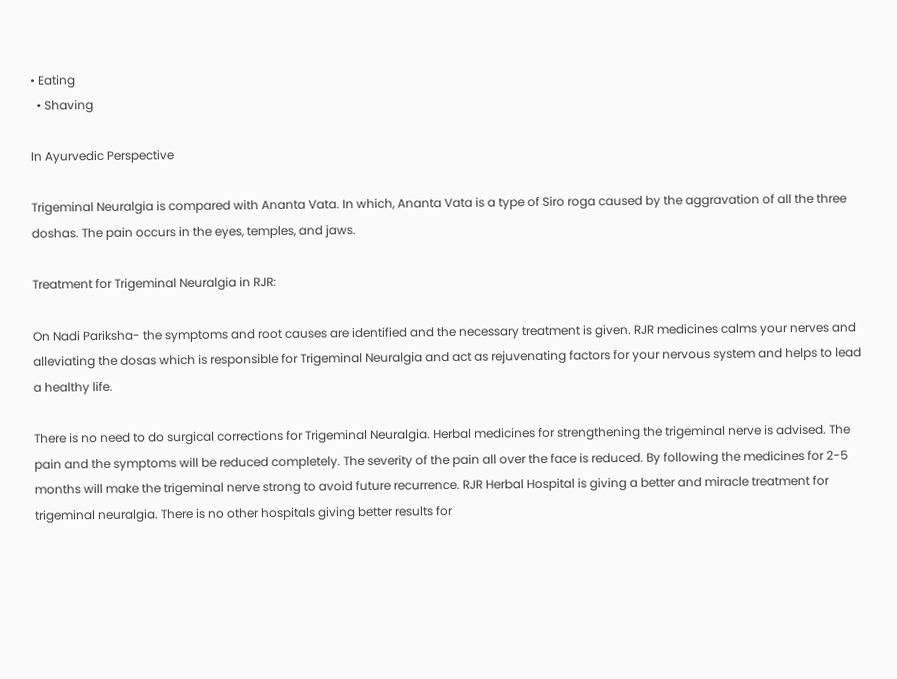• Eating
  • Shaving

In Ayurvedic Perspective

Trigeminal Neuralgia is compared with Ananta Vata. In which, Ananta Vata is a type of Siro roga caused by the aggravation of all the three doshas. The pain occurs in the eyes, temples, and jaws.

Treatment for Trigeminal Neuralgia in RJR:

On Nadi Pariksha- the symptoms and root causes are identified and the necessary treatment is given. RJR medicines calms your nerves and alleviating the dosas which is responsible for Trigeminal Neuralgia and act as rejuvenating factors for your nervous system and helps to lead a healthy life.

There is no need to do surgical corrections for Trigeminal Neuralgia. Herbal medicines for strengthening the trigeminal nerve is advised. The pain and the symptoms will be reduced completely. The severity of the pain all over the face is reduced. By following the medicines for 2-5 months will make the trigeminal nerve strong to avoid future recurrence. RJR Herbal Hospital is giving a better and miracle treatment for trigeminal neuralgia. There is no other hospitals giving better results for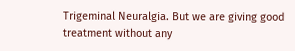Trigeminal Neuralgia. But we are giving good treatment without any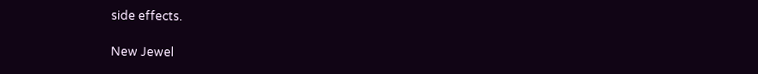side effects.

New Jewel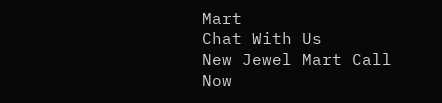Mart
Chat With Us
New Jewel Mart Call Now